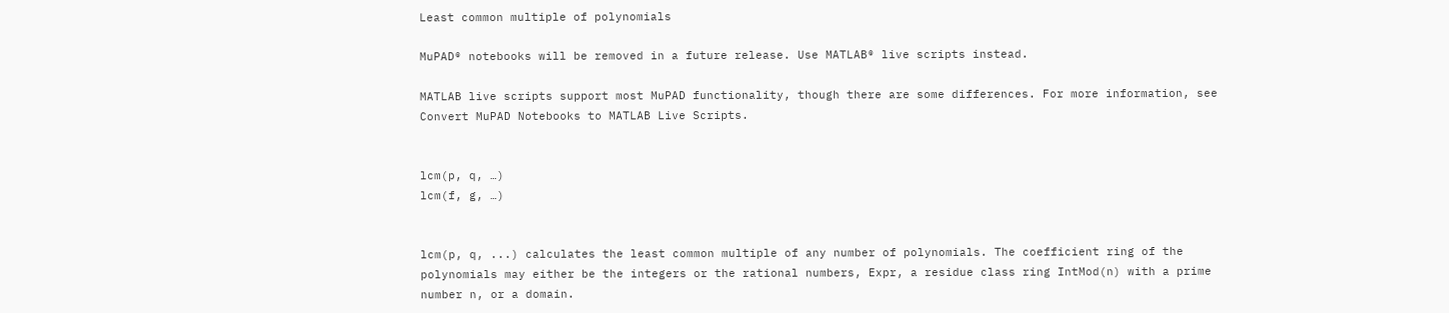Least common multiple of polynomials

MuPAD® notebooks will be removed in a future release. Use MATLAB® live scripts instead.

MATLAB live scripts support most MuPAD functionality, though there are some differences. For more information, see Convert MuPAD Notebooks to MATLAB Live Scripts.


lcm(p, q, …)
lcm(f, g, …)


lcm(p, q, ...) calculates the least common multiple of any number of polynomials. The coefficient ring of the polynomials may either be the integers or the rational numbers, Expr, a residue class ring IntMod(n) with a prime number n, or a domain.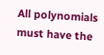All polynomials must have the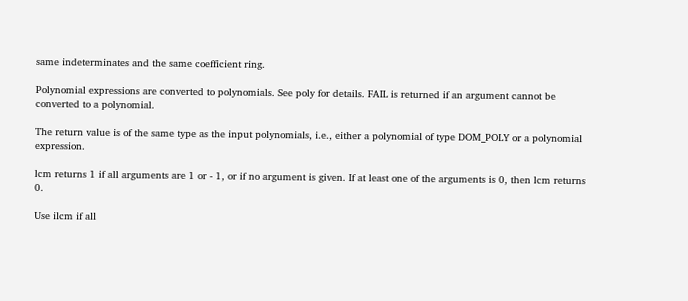same indeterminates and the same coefficient ring.

Polynomial expressions are converted to polynomials. See poly for details. FAIL is returned if an argument cannot be converted to a polynomial.

The return value is of the same type as the input polynomials, i.e., either a polynomial of type DOM_POLY or a polynomial expression.

lcm returns 1 if all arguments are 1 or - 1, or if no argument is given. If at least one of the arguments is 0, then lcm returns 0.

Use ilcm if all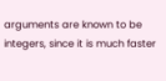arguments are known to be integers, since it is much faster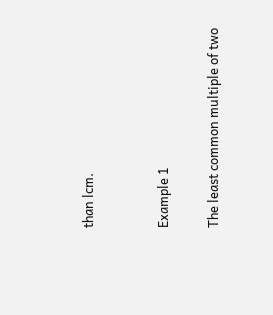than lcm.


Example 1

The least common multiple of two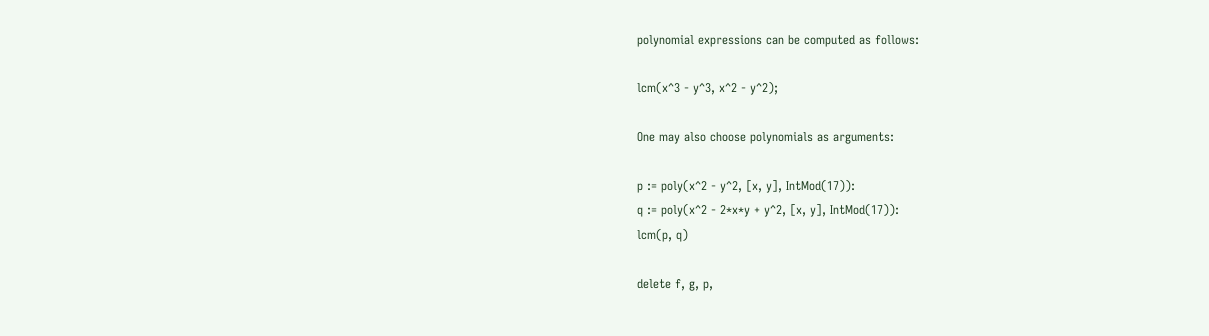polynomial expressions can be computed as follows:

lcm(x^3 - y^3, x^2 - y^2);

One may also choose polynomials as arguments:

p := poly(x^2 - y^2, [x, y], IntMod(17)):
q := poly(x^2 - 2*x*y + y^2, [x, y], IntMod(17)):
lcm(p, q)

delete f, g, p,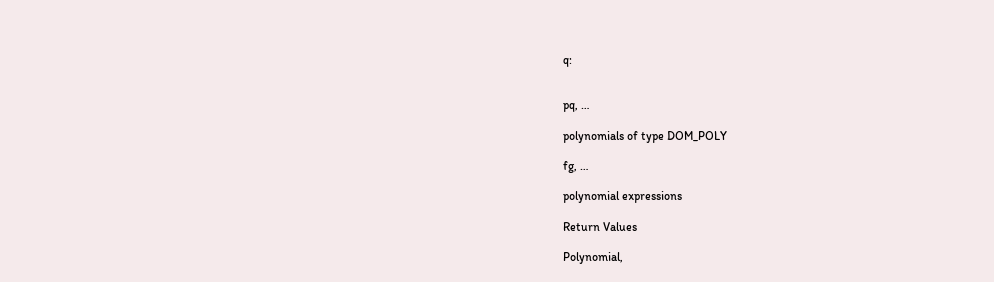q:


pq, …

polynomials of type DOM_POLY

fg, …

polynomial expressions

Return Values

Polynomial,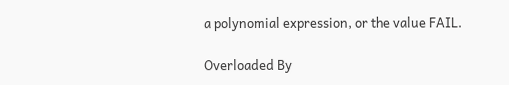a polynomial expression, or the value FAIL.

Overloaded By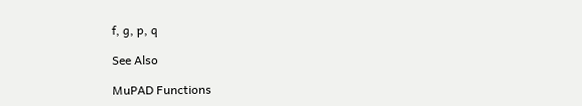f, g, p, q

See Also

MuPAD Functions